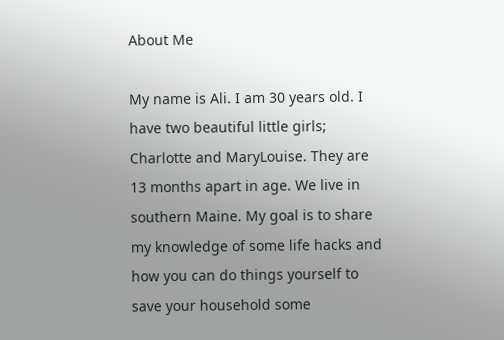About Me

My name is Ali. I am 30 years old. I have two beautiful little girls; Charlotte and MaryLouise. They are 13 months apart in age. We live in southern Maine. My goal is to share my knowledge of some life hacks and how you can do things yourself to save your household some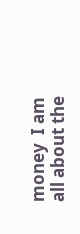money  I am all about the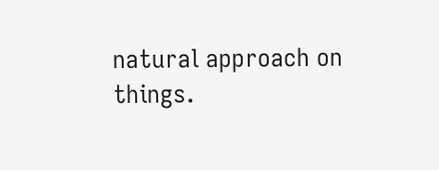natural approach on things.